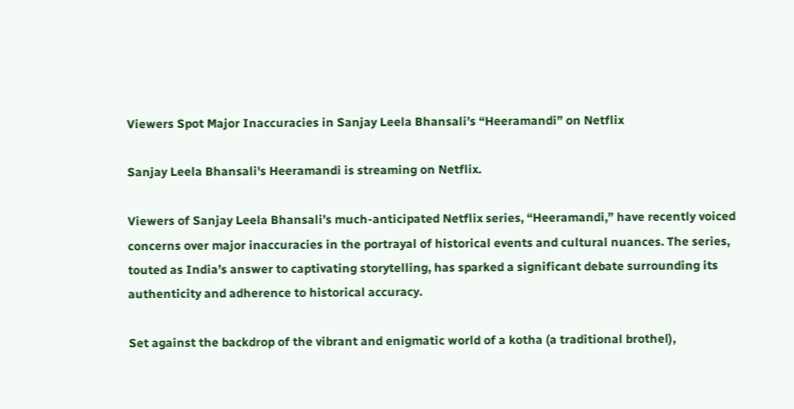Viewers Spot Major Inaccuracies in Sanjay Leela Bhansali’s “Heeramandi” on Netflix

Sanjay Leela Bhansali's Heeramandi is streaming on Netflix.

Viewers of Sanjay Leela Bhansali’s much-anticipated Netflix series, “Heeramandi,” have recently voiced concerns over major inaccuracies in the portrayal of historical events and cultural nuances. The series, touted as India’s answer to captivating storytelling, has sparked a significant debate surrounding its authenticity and adherence to historical accuracy.

Set against the backdrop of the vibrant and enigmatic world of a kotha (a traditional brothel),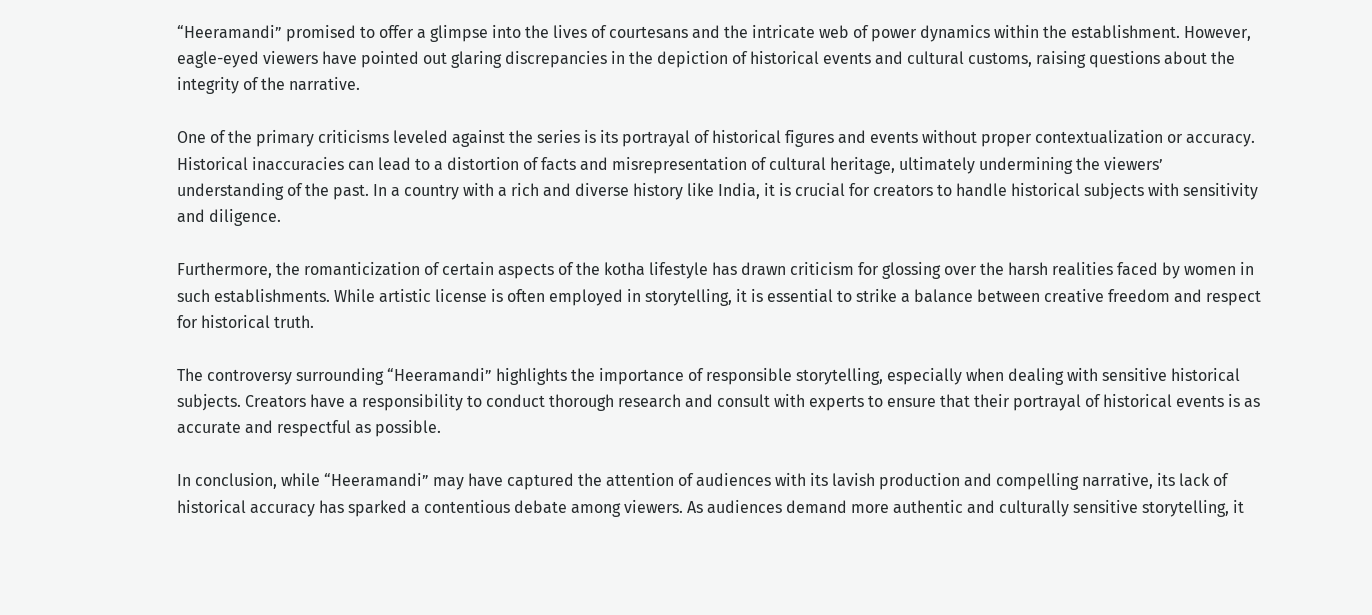“Heeramandi” promised to offer a glimpse into the lives of courtesans and the intricate web of power dynamics within the establishment. However, eagle-eyed viewers have pointed out glaring discrepancies in the depiction of historical events and cultural customs, raising questions about the integrity of the narrative.

One of the primary criticisms leveled against the series is its portrayal of historical figures and events without proper contextualization or accuracy. Historical inaccuracies can lead to a distortion of facts and misrepresentation of cultural heritage, ultimately undermining the viewers’ understanding of the past. In a country with a rich and diverse history like India, it is crucial for creators to handle historical subjects with sensitivity and diligence.

Furthermore, the romanticization of certain aspects of the kotha lifestyle has drawn criticism for glossing over the harsh realities faced by women in such establishments. While artistic license is often employed in storytelling, it is essential to strike a balance between creative freedom and respect for historical truth.

The controversy surrounding “Heeramandi” highlights the importance of responsible storytelling, especially when dealing with sensitive historical subjects. Creators have a responsibility to conduct thorough research and consult with experts to ensure that their portrayal of historical events is as accurate and respectful as possible.

In conclusion, while “Heeramandi” may have captured the attention of audiences with its lavish production and compelling narrative, its lack of historical accuracy has sparked a contentious debate among viewers. As audiences demand more authentic and culturally sensitive storytelling, it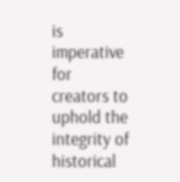is imperative for creators to uphold the integrity of historical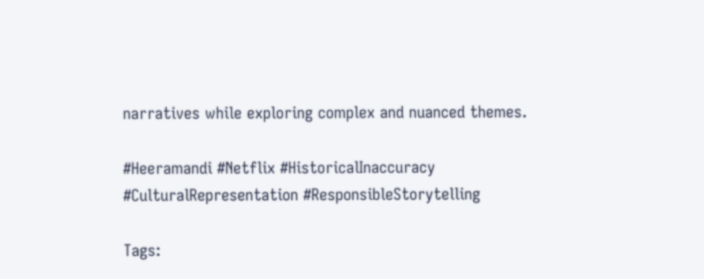narratives while exploring complex and nuanced themes.

#Heeramandi #Netflix #HistoricalInaccuracy #CulturalRepresentation #ResponsibleStorytelling

Tags: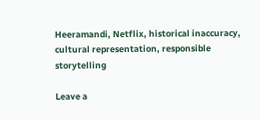Heeramandi, Netflix, historical inaccuracy, cultural representation, responsible storytelling

Leave a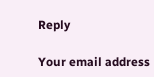Reply

Your email address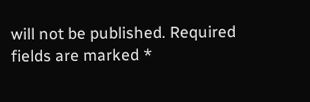will not be published. Required fields are marked *